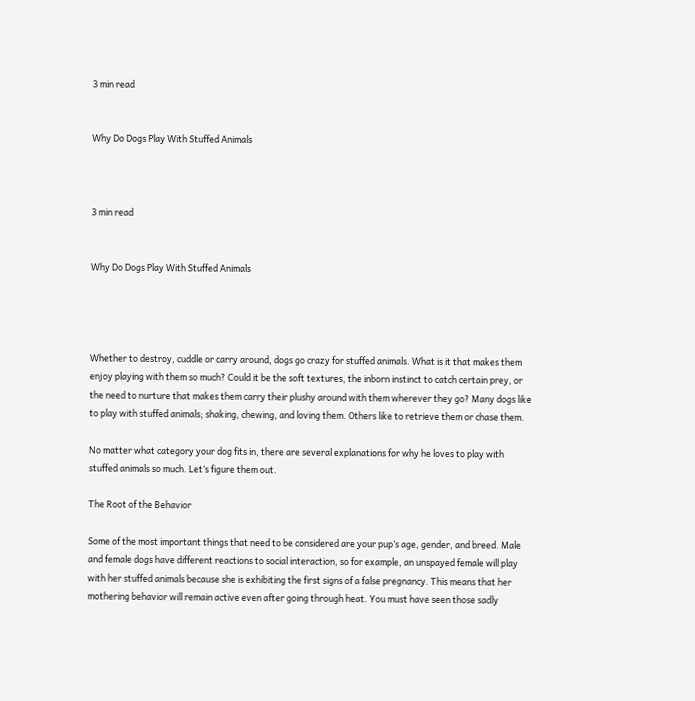3 min read


Why Do Dogs Play With Stuffed Animals



3 min read


Why Do Dogs Play With Stuffed Animals




Whether to destroy, cuddle or carry around, dogs go crazy for stuffed animals. What is it that makes them enjoy playing with them so much? Could it be the soft textures, the inborn instinct to catch certain prey, or the need to nurture that makes them carry their plushy around with them wherever they go? Many dogs like to play with stuffed animals; shaking, chewing, and loving them. Others like to retrieve them or chase them.

No matter what category your dog fits in, there are several explanations for why he loves to play with stuffed animals so much. Let’s figure them out.

The Root of the Behavior

Some of the most important things that need to be considered are your pup’s age, gender, and breed. Male and female dogs have different reactions to social interaction, so for example, an unspayed female will play with her stuffed animals because she is exhibiting the first signs of a false pregnancy. This means that her mothering behavior will remain active even after going through heat. You must have seen those sadly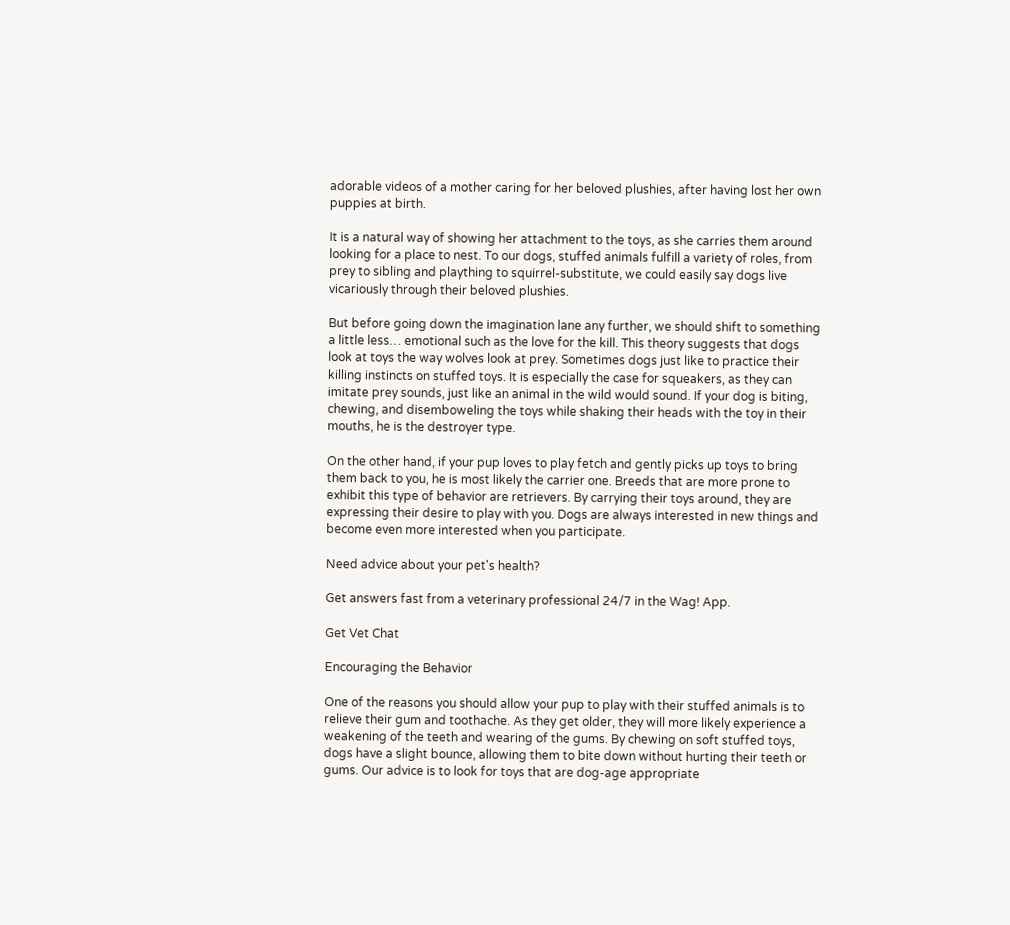adorable videos of a mother caring for her beloved plushies, after having lost her own puppies at birth.

It is a natural way of showing her attachment to the toys, as she carries them around looking for a place to nest. To our dogs, stuffed animals fulfill a variety of roles, from prey to sibling and plaything to squirrel-substitute, we could easily say dogs live vicariously through their beloved plushies.

But before going down the imagination lane any further, we should shift to something a little less… emotional such as the love for the kill. This theory suggests that dogs look at toys the way wolves look at prey. Sometimes dogs just like to practice their killing instincts on stuffed toys. It is especially the case for squeakers, as they can imitate prey sounds, just like an animal in the wild would sound. If your dog is biting, chewing, and disemboweling the toys while shaking their heads with the toy in their mouths, he is the destroyer type.

On the other hand, if your pup loves to play fetch and gently picks up toys to bring them back to you, he is most likely the carrier one. Breeds that are more prone to exhibit this type of behavior are retrievers. By carrying their toys around, they are expressing their desire to play with you. Dogs are always interested in new things and become even more interested when you participate.

Need advice about your pet's health?

Get answers fast from a veterinary professional 24/7 in the Wag! App.

Get Vet Chat

Encouraging the Behavior

One of the reasons you should allow your pup to play with their stuffed animals is to relieve their gum and toothache. As they get older, they will more likely experience a weakening of the teeth and wearing of the gums. By chewing on soft stuffed toys, dogs have a slight bounce, allowing them to bite down without hurting their teeth or gums. Our advice is to look for toys that are dog-age appropriate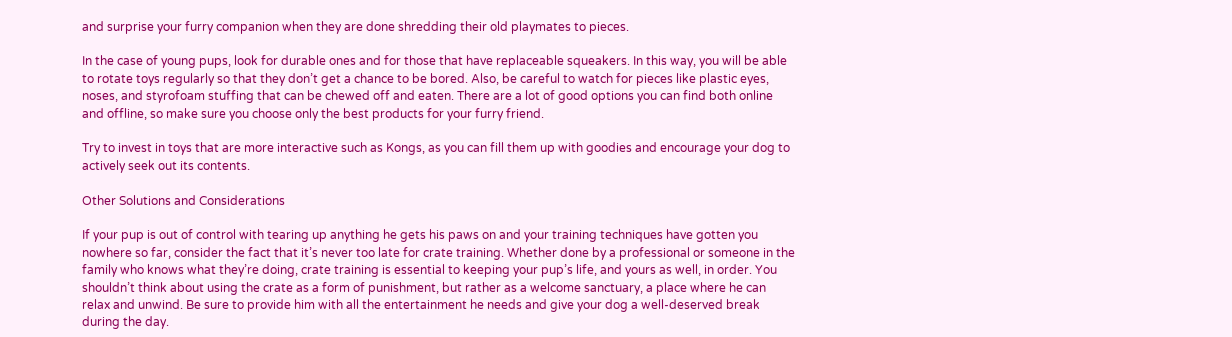and surprise your furry companion when they are done shredding their old playmates to pieces.

In the case of young pups, look for durable ones and for those that have replaceable squeakers. In this way, you will be able to rotate toys regularly so that they don’t get a chance to be bored. Also, be careful to watch for pieces like plastic eyes, noses, and styrofoam stuffing that can be chewed off and eaten. There are a lot of good options you can find both online and offline, so make sure you choose only the best products for your furry friend.

Try to invest in toys that are more interactive such as Kongs, as you can fill them up with goodies and encourage your dog to actively seek out its contents.

Other Solutions and Considerations

If your pup is out of control with tearing up anything he gets his paws on and your training techniques have gotten you nowhere so far, consider the fact that it’s never too late for crate training. Whether done by a professional or someone in the family who knows what they’re doing, crate training is essential to keeping your pup’s life, and yours as well, in order. You shouldn’t think about using the crate as a form of punishment, but rather as a welcome sanctuary, a place where he can relax and unwind. Be sure to provide him with all the entertainment he needs and give your dog a well-deserved break during the day.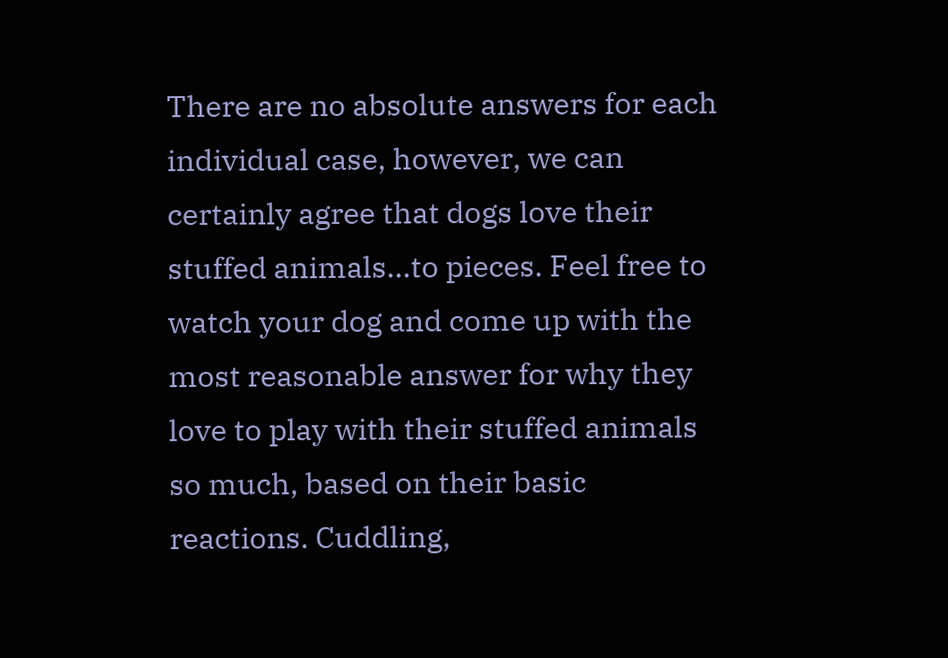There are no absolute answers for each individual case, however, we can certainly agree that dogs love their stuffed animals…to pieces. Feel free to watch your dog and come up with the most reasonable answer for why they love to play with their stuffed animals so much, based on their basic reactions. Cuddling,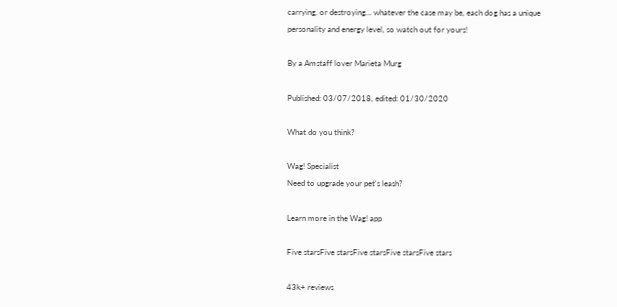carrying, or destroying… whatever the case may be, each dog has a unique personality and energy level, so watch out for yours!

By a Amstaff lover Marieta Murg

Published: 03/07/2018, edited: 01/30/2020

What do you think?

Wag! Specialist
Need to upgrade your pet's leash?

Learn more in the Wag! app

Five starsFive starsFive starsFive starsFive stars

43k+ reviews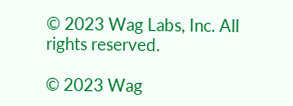© 2023 Wag Labs, Inc. All rights reserved.

© 2023 Wag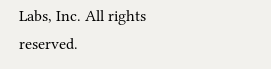Labs, Inc. All rights reserved.